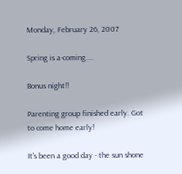Monday, February 26, 2007

Spring is a-coming....

Bonus night!!

Parenting group finished early. Got to come home early!

It's been a good day - the sun shone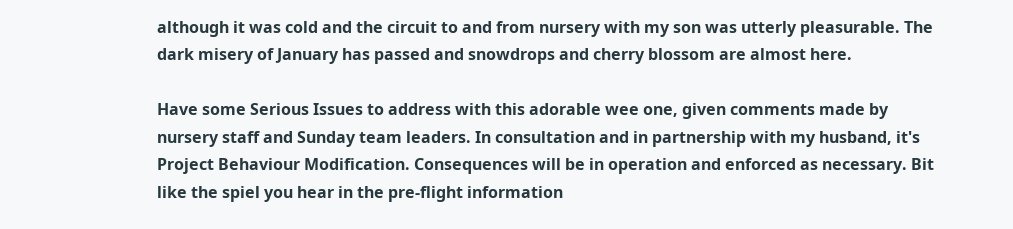although it was cold and the circuit to and from nursery with my son was utterly pleasurable. The dark misery of January has passed and snowdrops and cherry blossom are almost here.

Have some Serious Issues to address with this adorable wee one, given comments made by nursery staff and Sunday team leaders. In consultation and in partnership with my husband, it's Project Behaviour Modification. Consequences will be in operation and enforced as necessary. Bit like the spiel you hear in the pre-flight information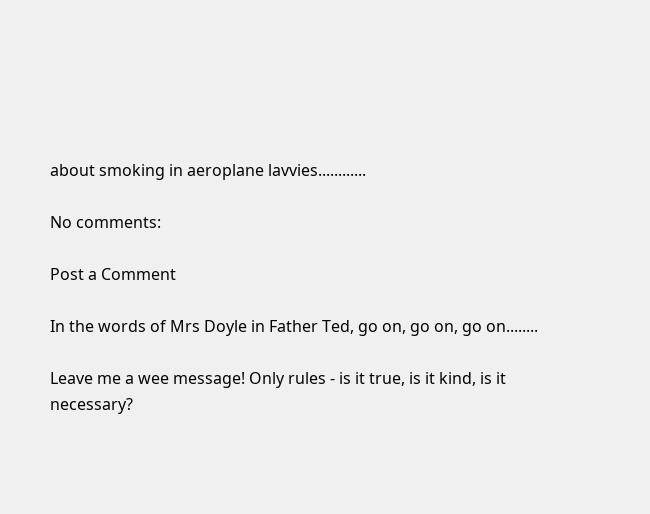about smoking in aeroplane lavvies............

No comments:

Post a Comment

In the words of Mrs Doyle in Father Ted, go on, go on, go on........

Leave me a wee message! Only rules - is it true, is it kind, is it necessary?